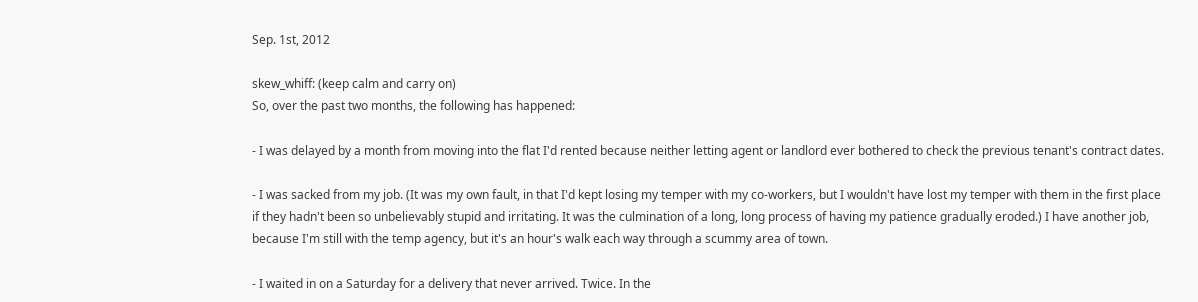Sep. 1st, 2012

skew_whiff: (keep calm and carry on)
So, over the past two months, the following has happened:

- I was delayed by a month from moving into the flat I'd rented because neither letting agent or landlord ever bothered to check the previous tenant's contract dates.

- I was sacked from my job. (It was my own fault, in that I'd kept losing my temper with my co-workers, but I wouldn't have lost my temper with them in the first place if they hadn't been so unbelievably stupid and irritating. It was the culmination of a long, long process of having my patience gradually eroded.) I have another job, because I'm still with the temp agency, but it's an hour's walk each way through a scummy area of town.

- I waited in on a Saturday for a delivery that never arrived. Twice. In the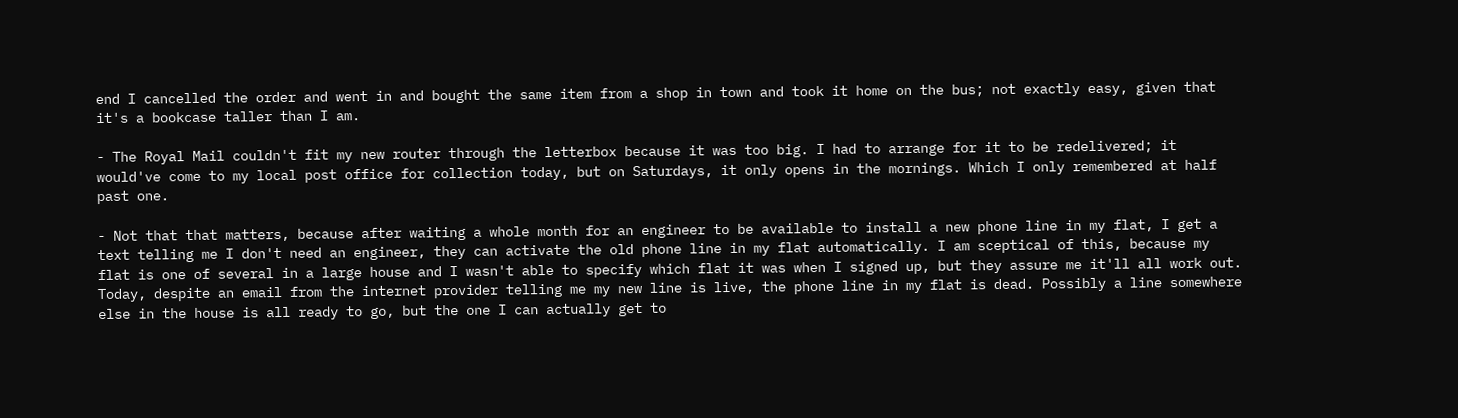end I cancelled the order and went in and bought the same item from a shop in town and took it home on the bus; not exactly easy, given that it's a bookcase taller than I am.

- The Royal Mail couldn't fit my new router through the letterbox because it was too big. I had to arrange for it to be redelivered; it would've come to my local post office for collection today, but on Saturdays, it only opens in the mornings. Which I only remembered at half past one.

- Not that that matters, because after waiting a whole month for an engineer to be available to install a new phone line in my flat, I get a text telling me I don't need an engineer, they can activate the old phone line in my flat automatically. I am sceptical of this, because my flat is one of several in a large house and I wasn't able to specify which flat it was when I signed up, but they assure me it'll all work out.
Today, despite an email from the internet provider telling me my new line is live, the phone line in my flat is dead. Possibly a line somewhere else in the house is all ready to go, but the one I can actually get to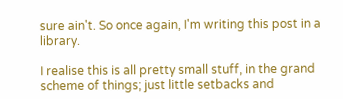sure ain't. So once again, I'm writing this post in a library.

I realise this is all pretty small stuff, in the grand scheme of things; just little setbacks and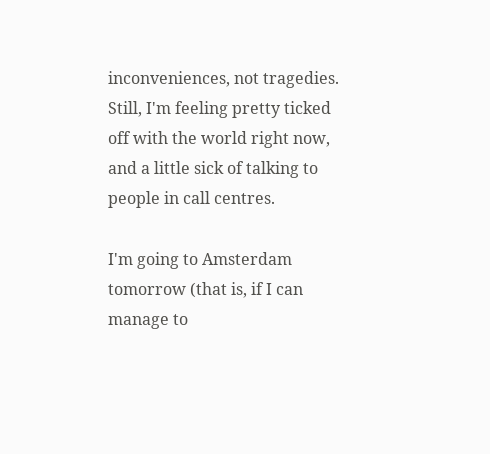inconveniences, not tragedies. Still, I'm feeling pretty ticked off with the world right now, and a little sick of talking to people in call centres.

I'm going to Amsterdam tomorrow (that is, if I can manage to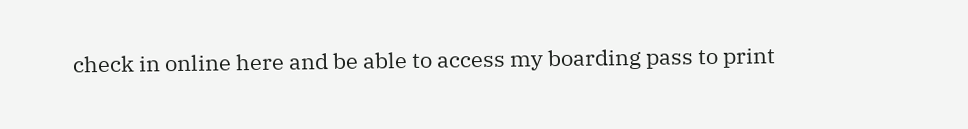check in online here and be able to access my boarding pass to print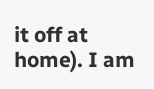it off at home). I am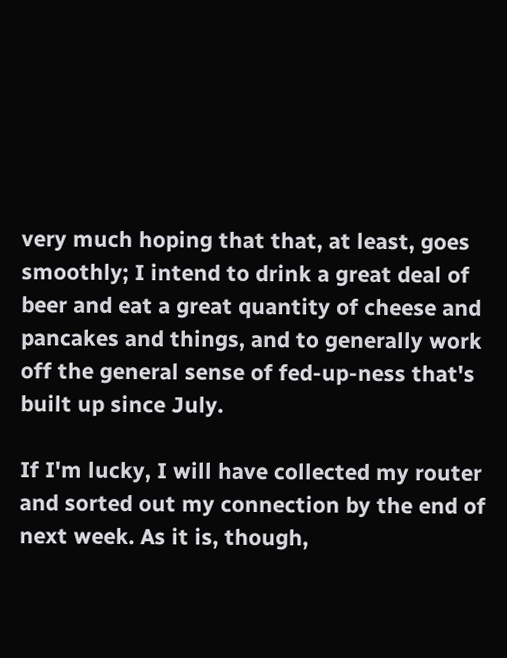very much hoping that that, at least, goes smoothly; I intend to drink a great deal of beer and eat a great quantity of cheese and pancakes and things, and to generally work off the general sense of fed-up-ness that's built up since July.

If I'm lucky, I will have collected my router and sorted out my connection by the end of next week. As it is, though,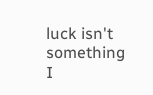luck isn't something I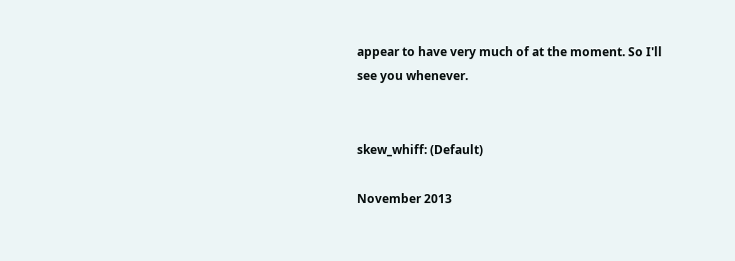appear to have very much of at the moment. So I'll see you whenever.


skew_whiff: (Default)

November 2013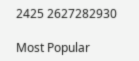2425 2627282930

Most Popular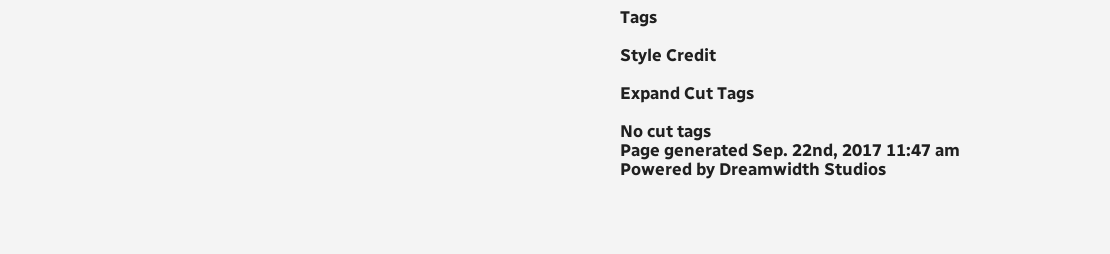Tags

Style Credit

Expand Cut Tags

No cut tags
Page generated Sep. 22nd, 2017 11:47 am
Powered by Dreamwidth Studios